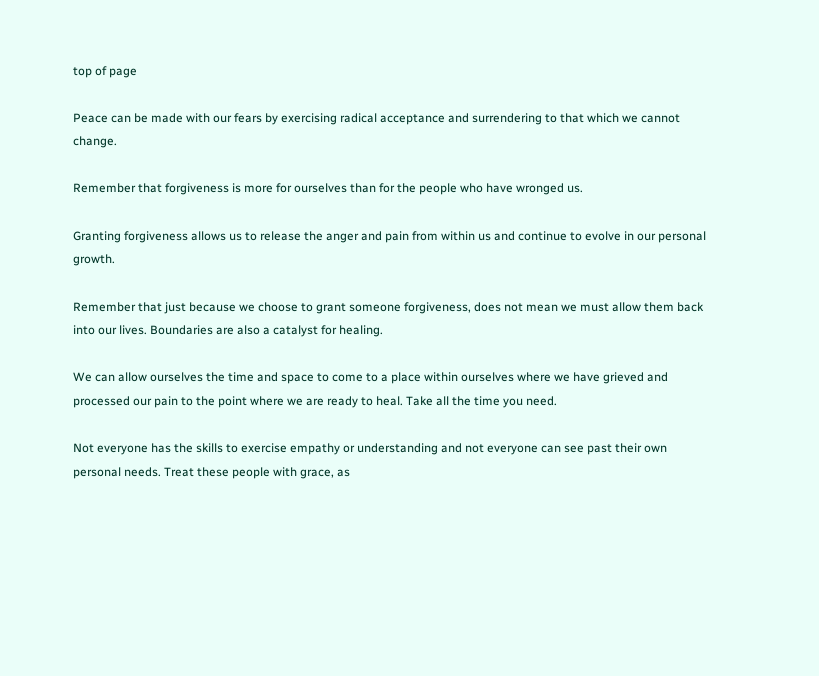top of page

Peace can be made with our fears by exercising radical acceptance and surrendering to that which we cannot change.

Remember that forgiveness is more for ourselves than for the people who have wronged us.

Granting forgiveness allows us to release the anger and pain from within us and continue to evolve in our personal growth.

Remember that just because we choose to grant someone forgiveness, does not mean we must allow them back into our lives. Boundaries are also a catalyst for healing.

We can allow ourselves the time and space to come to a place within ourselves where we have grieved and processed our pain to the point where we are ready to heal. Take all the time you need.

Not everyone has the skills to exercise empathy or understanding and not everyone can see past their own personal needs. Treat these people with grace, as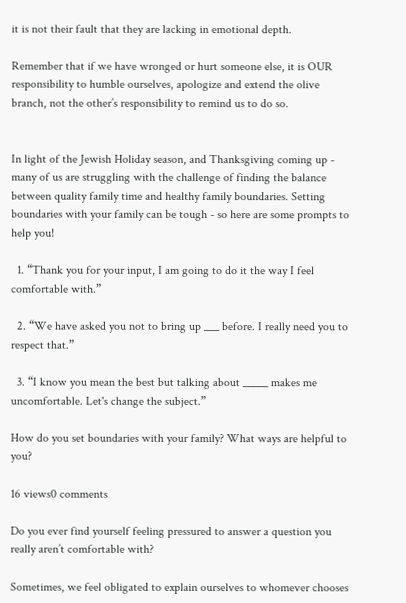it is not their fault that they are lacking in emotional depth.

Remember that if we have wronged or hurt someone else, it is OUR responsibility to humble ourselves, apologize and extend the olive branch, not the other’s responsibility to remind us to do so.


In light of the Jewish Holiday season, and Thanksgiving coming up - many of us are struggling with the challenge of finding the balance between quality family time and healthy family boundaries. Setting boundaries with your family can be tough - so here are some prompts to help you!

  1. “Thank you for your input, I am going to do it the way I feel comfortable with.”

  2. “We have asked you not to bring up ___ before. I really need you to respect that.”

  3. “I know you mean the best but talking about _____ makes me uncomfortable. Let's change the subject.”

How do you set boundaries with your family? What ways are helpful to you?

16 views0 comments

Do you ever find yourself feeling pressured to answer a question you really aren’t comfortable with?

Sometimes, we feel obligated to explain ourselves to whomever chooses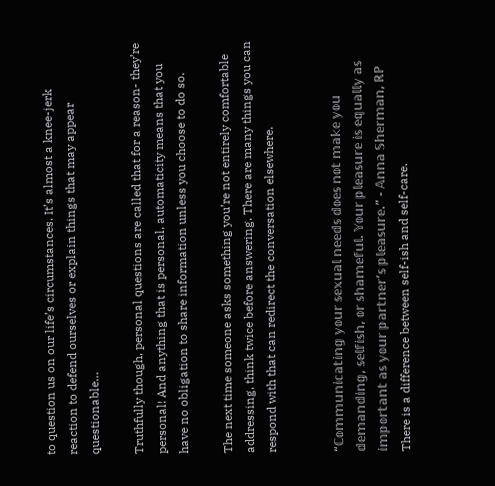to question us on our life’s circumstances. It’s almost a knee-jerk reaction to defend ourselves or explain things that may appear questionable…

Truthfully though, personal questions are called that for a reason- they’re personal! And anything that is personal, automaticity means that you have no obligation to share information unless you choose to do so.

The next time someone asks something you’re not entirely comfortable addressing, think twice before answering. There are many things you can respond with that can redirect the conversation elsewhere.


“ℂ𝕠𝕞𝕞𝕦𝕟𝕚𝕔𝕒𝕥𝕚𝕟𝕘 𝕪𝕠𝕦𝕣 𝕤𝕖𝕩𝕦𝕒𝕝 𝕟𝕖𝕖𝕕𝕤 𝕕𝕠𝕖𝕤 𝕟𝕠𝕥 𝕞𝕒𝕜𝕖 𝕪𝕠𝕦 𝕕𝕖𝕞𝕒𝕟𝕕𝕚𝕟𝕘, 𝕤𝕖𝕝𝕗𝕚𝕤𝕙, 𝕠𝕣 𝕤𝕙𝕒𝕞𝕖𝕗𝕦𝕝. 𝕐𝕠𝕦𝕣 𝕡𝕝𝕖𝕒𝕤𝕦𝕣𝕖 𝕚𝕤 𝕖𝕢𝕦𝕒𝕝𝕝𝕪 𝕒𝕤 𝕚𝕞𝕡𝕠𝕣𝕥𝕒𝕟𝕥 𝕒𝕤 𝕪𝕠𝕦𝕣 𝕡𝕒𝕣𝕥𝕟𝕖𝕣’𝕤 𝕡𝕝𝕖𝕒𝕤𝕦𝕣𝕖.” - 𝔸𝕟𝕟𝕒 𝕊𝕙𝕖𝕣𝕞𝕒𝕟, ℝℙ There is a difference between self-ish and self-care.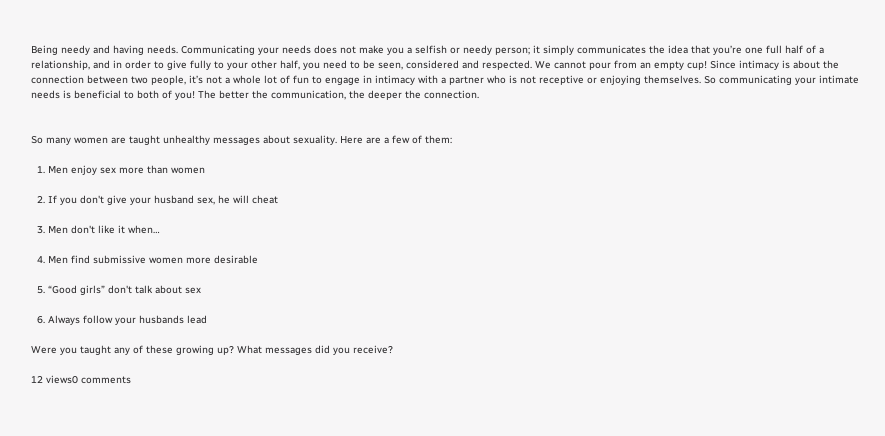Being needy and having needs. Communicating your needs does not make you a selfish or needy person; it simply communicates the idea that you’re one full half of a relationship, and in order to give fully to your other half, you need to be seen, considered and respected. We cannot pour from an empty cup! Since intimacy is about the connection between two people, it’s not a whole lot of fun to engage in intimacy with a partner who is not receptive or enjoying themselves. So communicating your intimate needs is beneficial to both of you! The better the communication, the deeper the connection.


So many women are taught unhealthy messages about sexuality. Here are a few of them:

  1. Men enjoy sex more than women

  2. If you don't give your husband sex, he will cheat

  3. Men don't like it when…

  4. Men find submissive women more desirable

  5. “Good girls” don't talk about sex

  6. Always follow your husbands lead

Were you taught any of these growing up? What messages did you receive?

12 views0 comments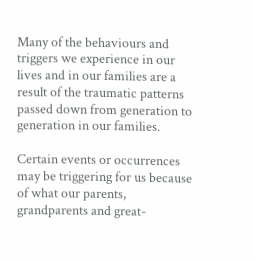Many of the behaviours and triggers we experience in our lives and in our families are a result of the traumatic patterns passed down from generation to generation in our families.

Certain events or occurrences may be triggering for us because of what our parents, grandparents and great-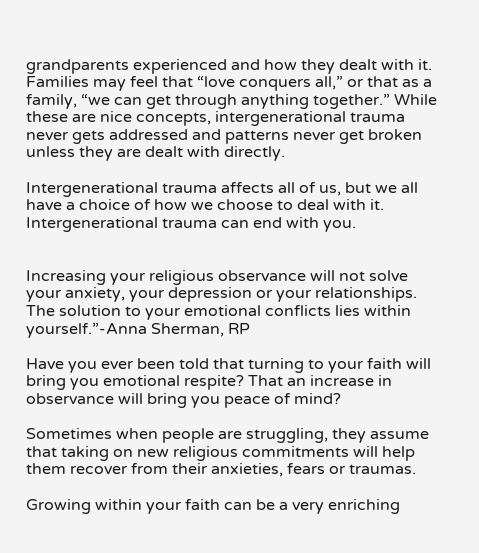grandparents experienced and how they dealt with it. Families may feel that “love conquers all,” or that as a family, “we can get through anything together.” While these are nice concepts, intergenerational trauma never gets addressed and patterns never get broken unless they are dealt with directly.

Intergenerational trauma affects all of us, but we all have a choice of how we choose to deal with it. Intergenerational trauma can end with you.


Increasing your religious observance will not solve your anxiety, your depression or your relationships. The solution to your emotional conflicts lies within yourself.”-Anna Sherman, RP

Have you ever been told that turning to your faith will bring you emotional respite? That an increase in observance will bring you peace of mind?

Sometimes when people are struggling, they assume that taking on new religious commitments will help them recover from their anxieties, fears or traumas.

Growing within your faith can be a very enriching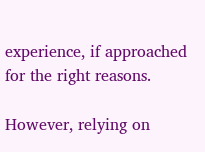experience, if approached for the right reasons.

However, relying on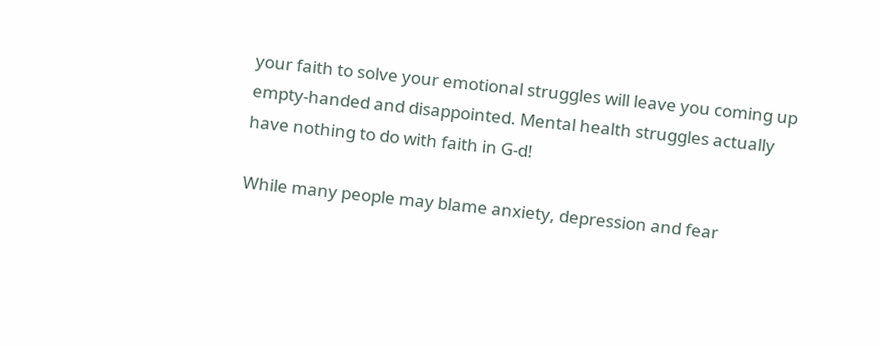your faith to solve your emotional struggles will leave you coming up empty-handed and disappointed. Mental health struggles actually have nothing to do with faith in G-d!

While many people may blame anxiety, depression and fear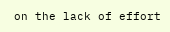on the lack of effort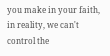you make in your faith, in reality, we can't control the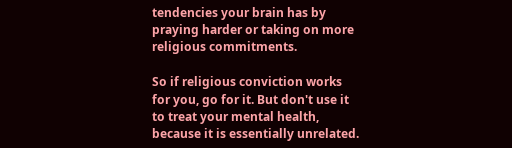tendencies your brain has by praying harder or taking on more religious commitments.

So if religious conviction works for you, go for it. But don't use it to treat your mental health, because it is essentially unrelated.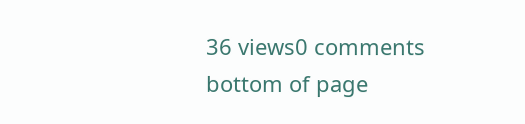36 views0 comments
bottom of page